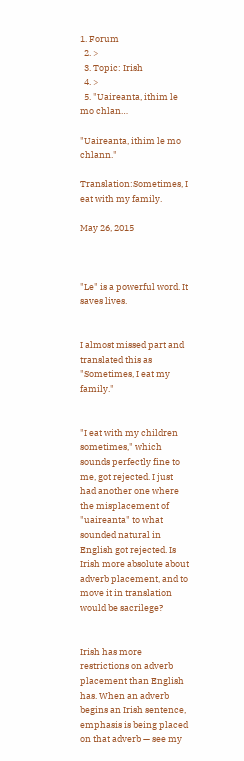1. Forum
  2. >
  3. Topic: Irish
  4. >
  5. "Uaireanta, ithim le mo chlan…

"Uaireanta, ithim le mo chlann."

Translation:Sometimes, I eat with my family.

May 26, 2015



"Le" is a powerful word. It saves lives.


I almost missed part and translated this as "Sometimes, I eat my family."


"I eat with my children sometimes," which sounds perfectly fine to me, got rejected. I just had another one where the misplacement of "uaireanta" to what sounded natural in English got rejected. Is Irish more absolute about adverb placement, and to move it in translation would be sacrilege?


Irish has more restrictions on adverb placement than English has. When an adverb begins an Irish sentence, emphasis is being placed on that adverb — see my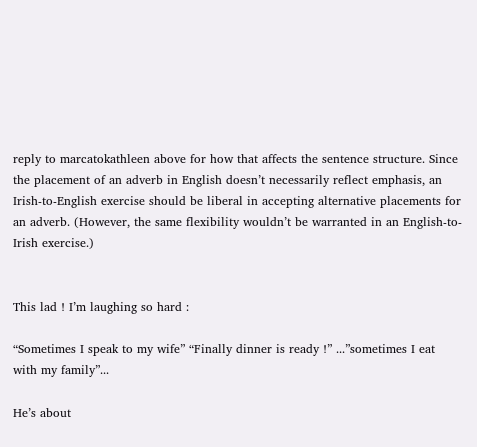reply to marcatokathleen above for how that affects the sentence structure. Since the placement of an adverb in English doesn’t necessarily reflect emphasis, an Irish-to-English exercise should be liberal in accepting alternative placements for an adverb. (However, the same flexibility wouldn’t be warranted in an English-to-Irish exercise.)


This lad ! I’m laughing so hard :

“Sometimes I speak to my wife” “Finally dinner is ready !” ...”sometimes I eat with my family”...

He’s about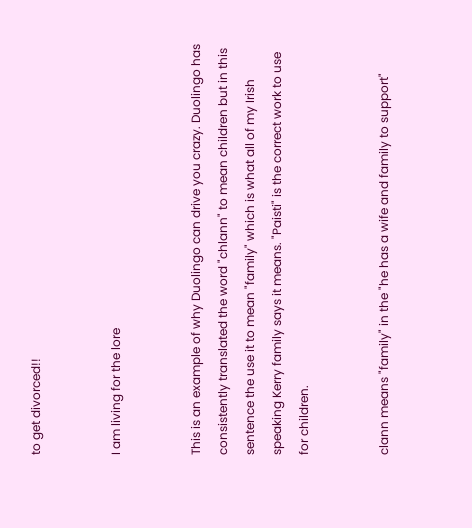to get divorced!!


I am living for the lore


This is an example of why Duolingo can drive you crazy. Duolingo has consistently translated the word "chlann" to mean children but in this sentence the use it to mean "family" which is what all of my Irish speaking Kerry family says it means. "Paisti" is the correct work to use for children.


clann means "family" in the "he has a wife and family to support"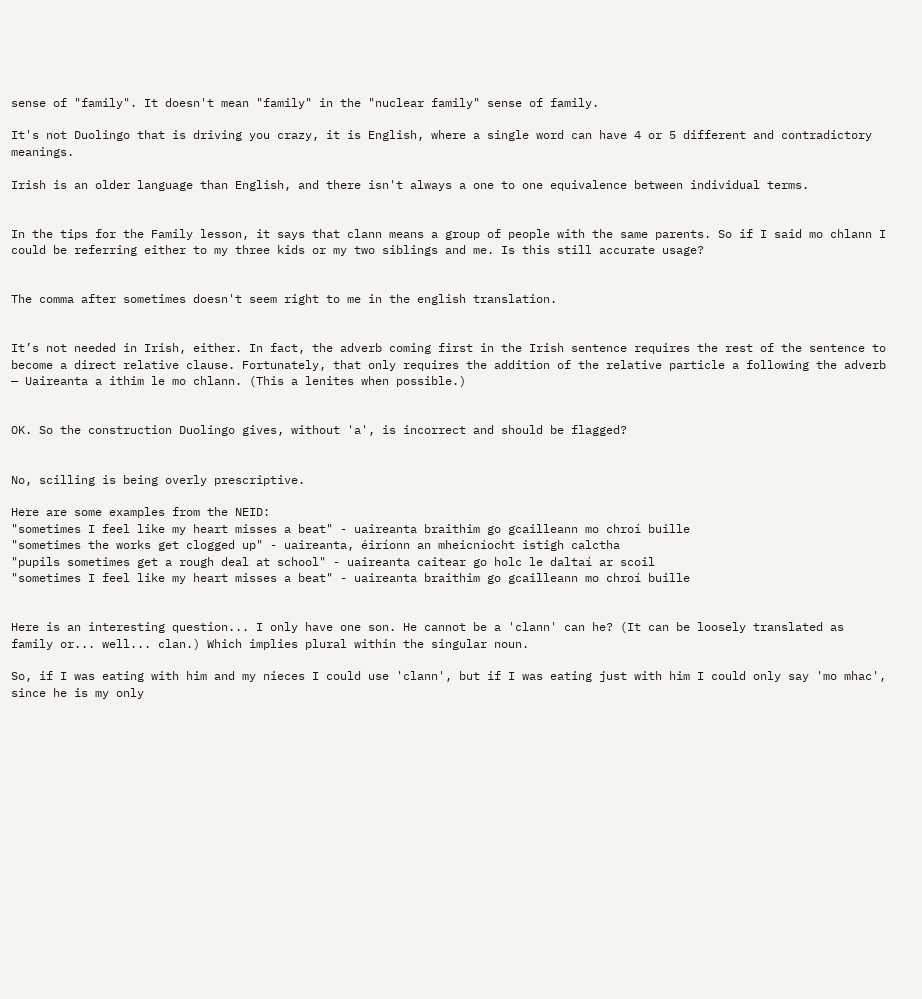sense of "family". It doesn't mean "family" in the "nuclear family" sense of family.

It's not Duolingo that is driving you crazy, it is English, where a single word can have 4 or 5 different and contradictory meanings.

Irish is an older language than English, and there isn't always a one to one equivalence between individual terms.


In the tips for the Family lesson, it says that clann means a group of people with the same parents. So if I said mo chlann I could be referring either to my three kids or my two siblings and me. Is this still accurate usage?


The comma after sometimes doesn't seem right to me in the english translation.


It’s not needed in Irish, either. In fact, the adverb coming first in the Irish sentence requires the rest of the sentence to become a direct relative clause. Fortunately, that only requires the addition of the relative particle a following the adverb — Uaireanta a ithim le mo chlann. (This a lenites when possible.)


OK. So the construction Duolingo gives, without 'a', is incorrect and should be flagged?


No, scilling is being overly prescriptive.

Here are some examples from the NEID:
"sometimes I feel like my heart misses a beat" - uaireanta braithim go gcailleann mo chroí buille
"sometimes the works get clogged up" - uaireanta, éiríonn an mheicníocht istigh calctha
"pupils sometimes get a rough deal at school" - uaireanta caitear go holc le daltaí ar scoil
"sometimes I feel like my heart misses a beat" - uaireanta braithim go gcailleann mo chroí buille


Here is an interesting question... I only have one son. He cannot be a 'clann' can he? (It can be loosely translated as family or... well... clan.) Which implies plural within the singular noun.

So, if I was eating with him and my nieces I could use 'clann', but if I was eating just with him I could only say 'mo mhac', since he is my only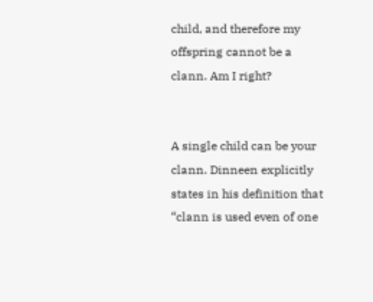child, and therefore my offspring cannot be a clann. Am I right?


A single child can be your clann. Dinneen explicitly states in his definition that “clann is used even of one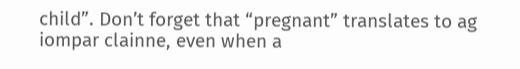child”. Don’t forget that “pregnant” translates to ag iompar clainne, even when a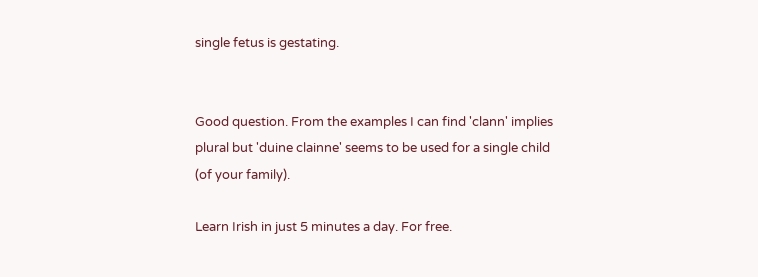single fetus is gestating.


Good question. From the examples I can find 'clann' implies plural but 'duine clainne' seems to be used for a single child (of your family).

Learn Irish in just 5 minutes a day. For free.